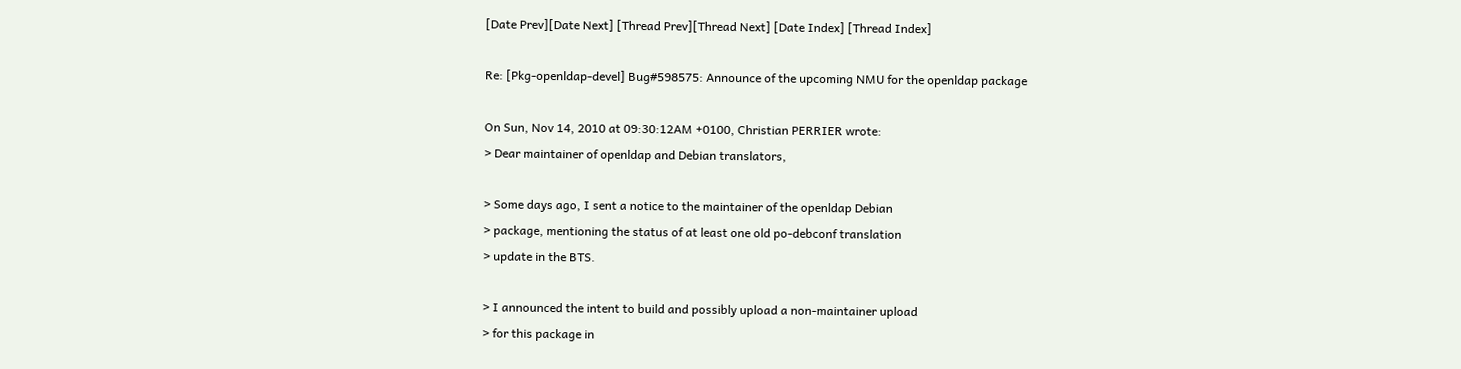[Date Prev][Date Next] [Thread Prev][Thread Next] [Date Index] [Thread Index]

Re: [Pkg-openldap-devel] Bug#598575: Announce of the upcoming NMU for the openldap package

On Sun, Nov 14, 2010 at 09:30:12AM +0100, Christian PERRIER wrote:
> Dear maintainer of openldap and Debian translators,

> Some days ago, I sent a notice to the maintainer of the openldap Debian
> package, mentioning the status of at least one old po-debconf translation
> update in the BTS.

> I announced the intent to build and possibly upload a non-maintainer upload
> for this package in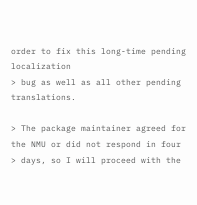order to fix this long-time pending localization
> bug as well as all other pending translations.

> The package maintainer agreed for the NMU or did not respond in four
> days, so I will proceed with the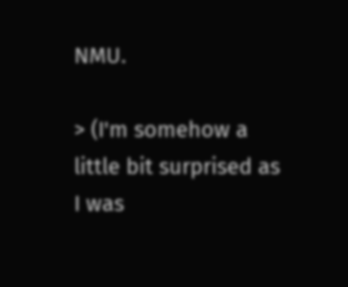NMU.

> (I'm somehow a little bit surprised as I was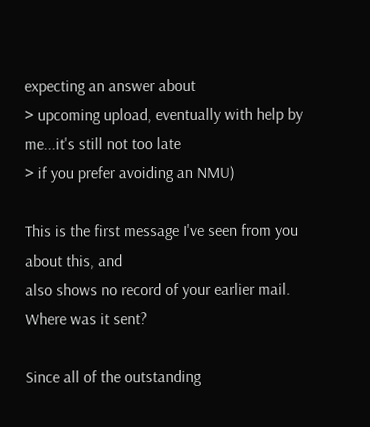expecting an answer about
> upcoming upload, eventually with help by me...it's still not too late
> if you prefer avoiding an NMU)

This is the first message I've seen from you about this, and
also shows no record of your earlier mail.  Where was it sent?

Since all of the outstanding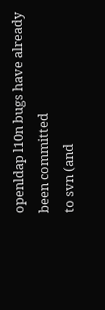openldap l10n bugs have already been committed
to svn (and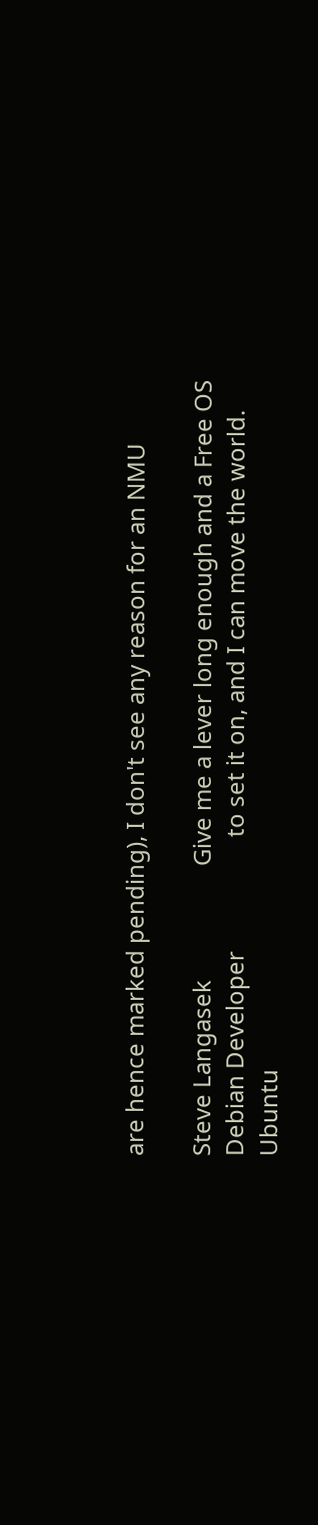are hence marked pending), I don't see any reason for an NMU

Steve Langasek                   Give me a lever long enough and a Free OS
Debian Developer                   to set it on, and I can move the world.
Ubuntu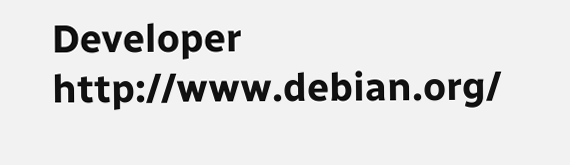Developer                                    http://www.debian.org/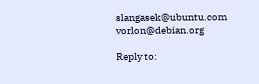slangasek@ubuntu.com                                     vorlon@debian.org

Reply to: